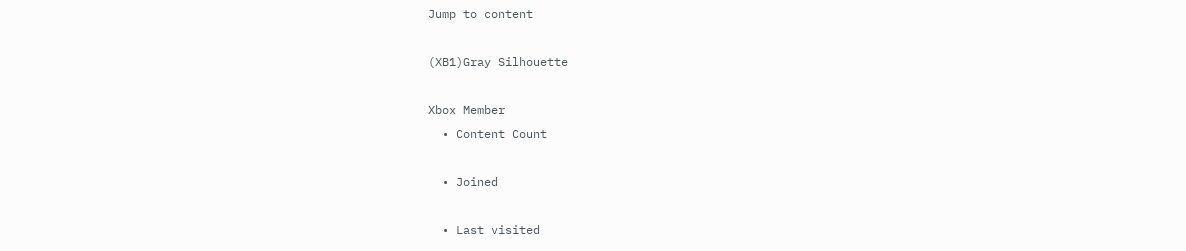Jump to content

(XB1)Gray Silhouette

Xbox Member
  • Content Count

  • Joined

  • Last visited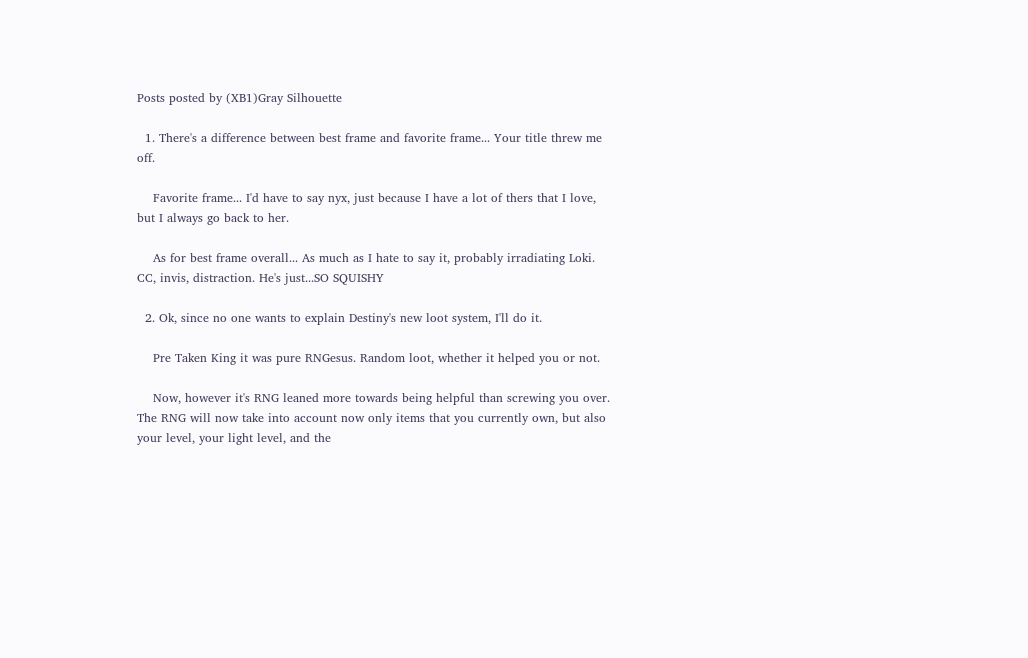Posts posted by (XB1)Gray Silhouette

  1. There's a difference between best frame and favorite frame... Your title threw me off.

    Favorite frame... I'd have to say nyx, just because I have a lot of thers that I love, but I always go back to her.

    As for best frame overall... As much as I hate to say it, probably irradiating Loki. CC, invis, distraction. He's just...SO SQUISHY

  2. Ok, since no one wants to explain Destiny's new loot system, I'll do it.

    Pre Taken King it was pure RNGesus. Random loot, whether it helped you or not.

    Now, however it's RNG leaned more towards being helpful than screwing you over. The RNG will now take into account now only items that you currently own, but also your level, your light level, and the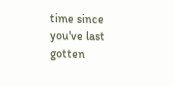time since you've last gotten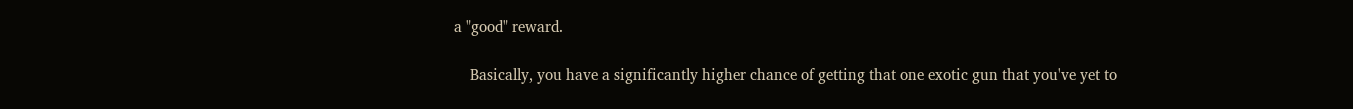a "good" reward.

    Basically, you have a significantly higher chance of getting that one exotic gun that you've yet to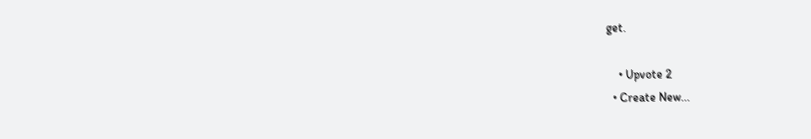get.

    • Upvote 2
  • Create New...